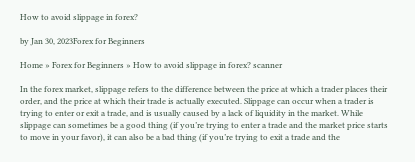How to avoid slippage in forex?

by Jan 30, 2023Forex for Beginners

Home » Forex for Beginners » How to avoid slippage in forex? scanner

In the forex market, slippage refers to the difference between the price at which a trader places their order, and the price at which their trade is actually executed. Slippage can occur when a trader is trying to enter or exit a trade, and is usually caused by a lack of liquidity in the market. While slippage can sometimes be a good thing (if you’re trying to enter a trade and the market price starts to move in your favor), it can also be a bad thing (if you’re trying to exit a trade and the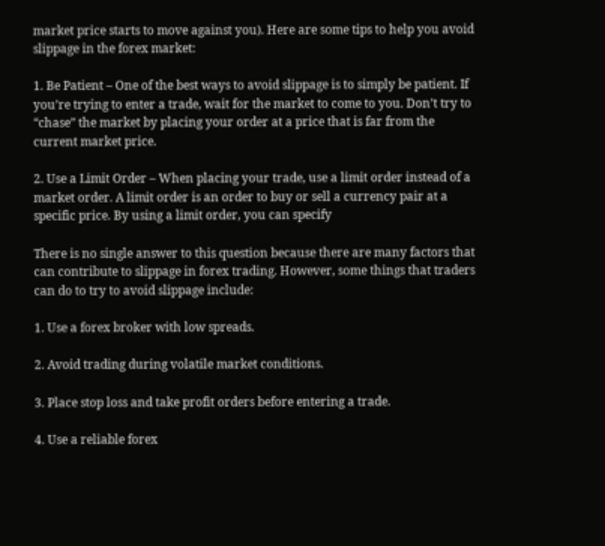market price starts to move against you). Here are some tips to help you avoid slippage in the forex market:

1. Be Patient – One of the best ways to avoid slippage is to simply be patient. If you’re trying to enter a trade, wait for the market to come to you. Don’t try to “chase” the market by placing your order at a price that is far from the current market price.

2. Use a Limit Order – When placing your trade, use a limit order instead of a market order. A limit order is an order to buy or sell a currency pair at a specific price. By using a limit order, you can specify

There is no single answer to this question because there are many factors that can contribute to slippage in forex trading. However, some things that traders can do to try to avoid slippage include:

1. Use a forex broker with low spreads.

2. Avoid trading during volatile market conditions.

3. Place stop loss and take profit orders before entering a trade.

4. Use a reliable forex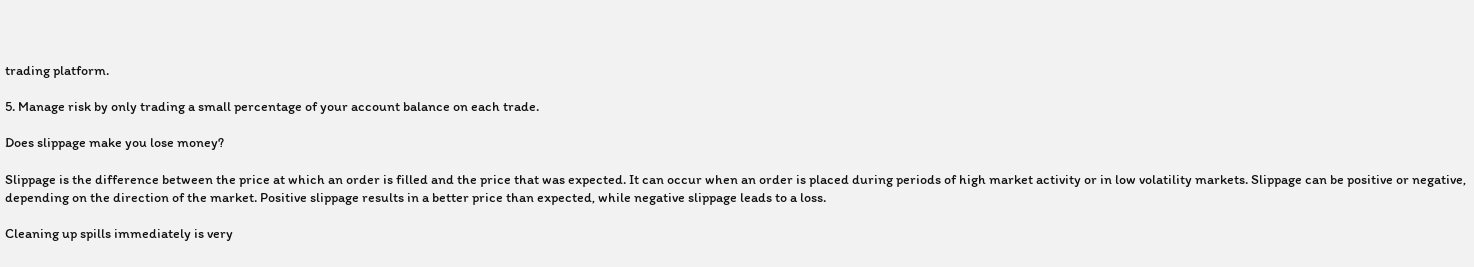trading platform.

5. Manage risk by only trading a small percentage of your account balance on each trade.

Does slippage make you lose money?

Slippage is the difference between the price at which an order is filled and the price that was expected. It can occur when an order is placed during periods of high market activity or in low volatility markets. Slippage can be positive or negative, depending on the direction of the market. Positive slippage results in a better price than expected, while negative slippage leads to a loss.

Cleaning up spills immediately is very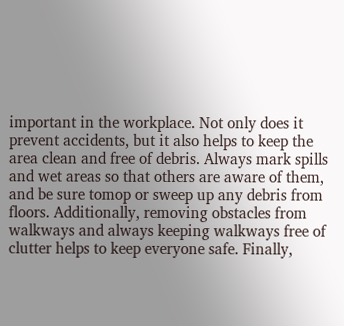important in the workplace. Not only does it prevent accidents, but it also helps to keep the area clean and free of debris. Always mark spills and wet areas so that others are aware of them, and be sure tomop or sweep up any debris from floors. Additionally, removing obstacles from walkways and always keeping walkways free of clutter helps to keep everyone safe. Finally,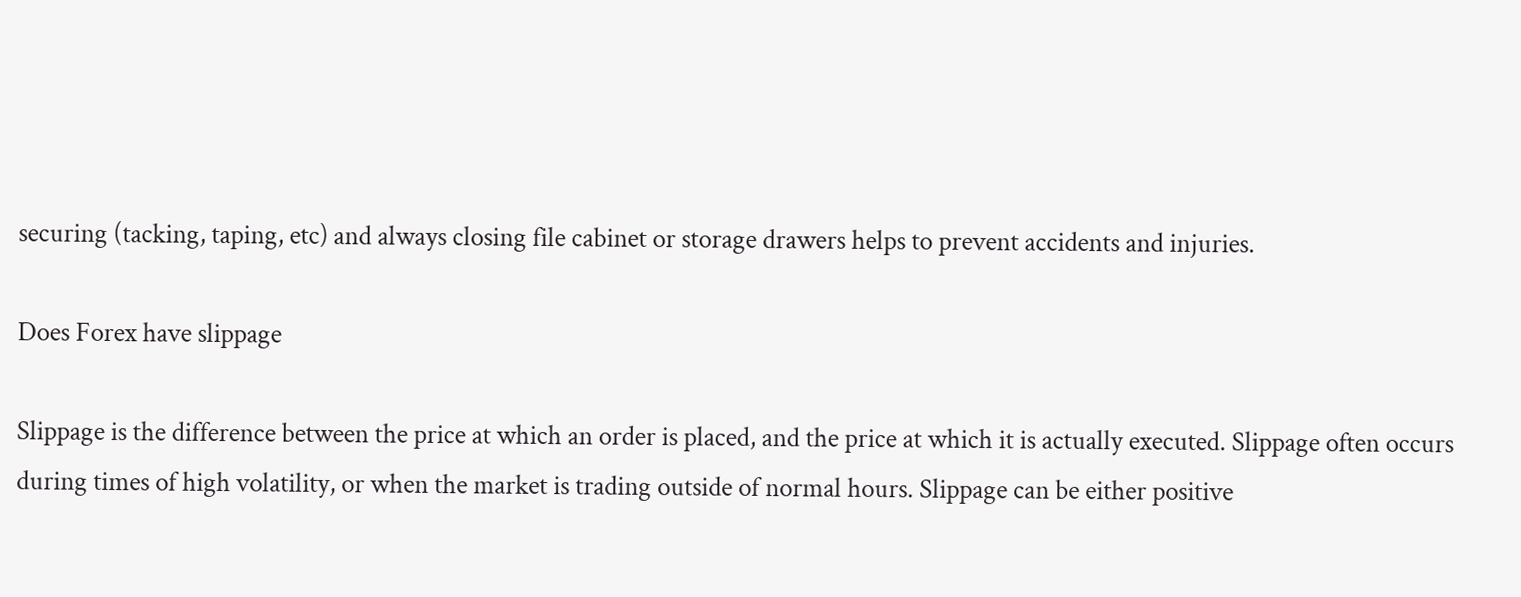securing (tacking, taping, etc) and always closing file cabinet or storage drawers helps to prevent accidents and injuries.

Does Forex have slippage

Slippage is the difference between the price at which an order is placed, and the price at which it is actually executed. Slippage often occurs during times of high volatility, or when the market is trading outside of normal hours. Slippage can be either positive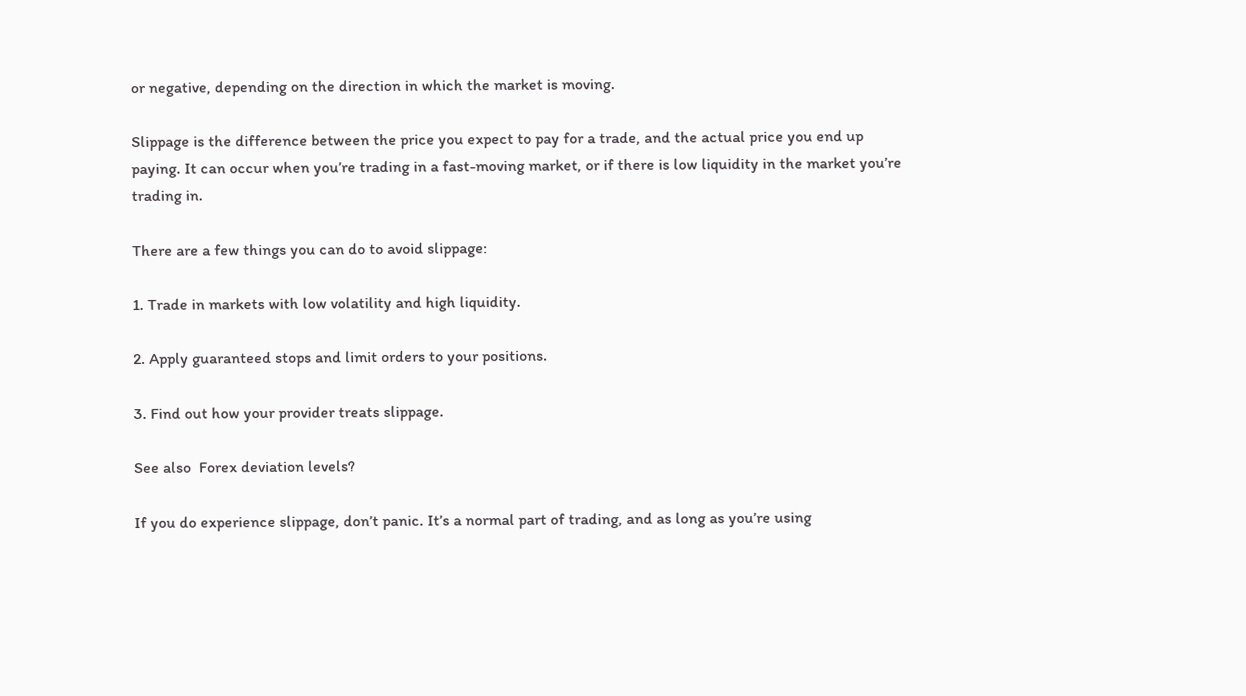or negative, depending on the direction in which the market is moving.

Slippage is the difference between the price you expect to pay for a trade, and the actual price you end up paying. It can occur when you’re trading in a fast-moving market, or if there is low liquidity in the market you’re trading in.

There are a few things you can do to avoid slippage:

1. Trade in markets with low volatility and high liquidity.

2. Apply guaranteed stops and limit orders to your positions.

3. Find out how your provider treats slippage.

See also  Forex deviation levels?

If you do experience slippage, don’t panic. It’s a normal part of trading, and as long as you’re using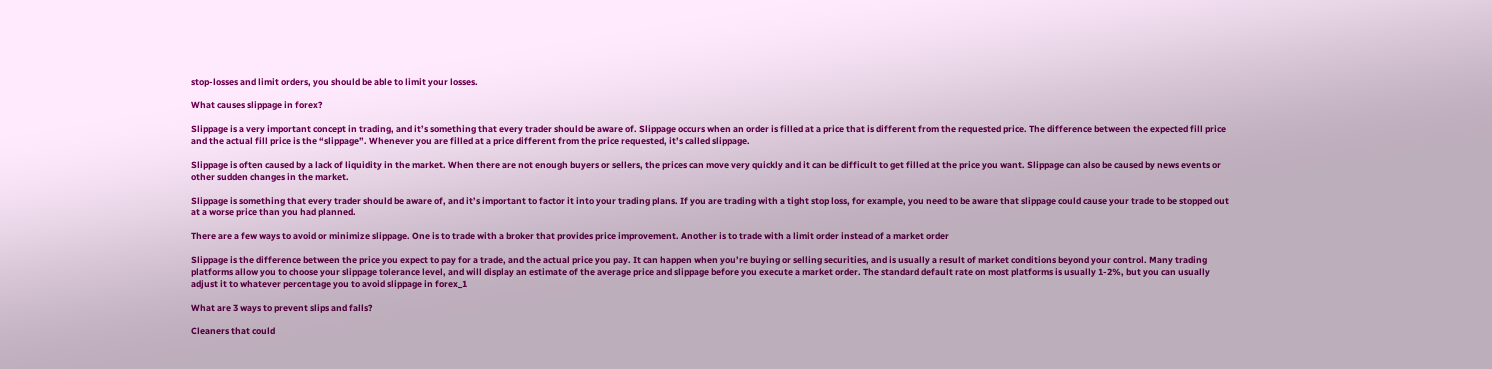stop-losses and limit orders, you should be able to limit your losses.

What causes slippage in forex?

Slippage is a very important concept in trading, and it’s something that every trader should be aware of. Slippage occurs when an order is filled at a price that is different from the requested price. The difference between the expected fill price and the actual fill price is the “slippage”. Whenever you are filled at a price different from the price requested, it’s called slippage.

Slippage is often caused by a lack of liquidity in the market. When there are not enough buyers or sellers, the prices can move very quickly and it can be difficult to get filled at the price you want. Slippage can also be caused by news events or other sudden changes in the market.

Slippage is something that every trader should be aware of, and it’s important to factor it into your trading plans. If you are trading with a tight stop loss, for example, you need to be aware that slippage could cause your trade to be stopped out at a worse price than you had planned.

There are a few ways to avoid or minimize slippage. One is to trade with a broker that provides price improvement. Another is to trade with a limit order instead of a market order

Slippage is the difference between the price you expect to pay for a trade, and the actual price you pay. It can happen when you’re buying or selling securities, and is usually a result of market conditions beyond your control. Many trading platforms allow you to choose your slippage tolerance level, and will display an estimate of the average price and slippage before you execute a market order. The standard default rate on most platforms is usually 1-2%, but you can usually adjust it to whatever percentage you to avoid slippage in forex_1

What are 3 ways to prevent slips and falls?

Cleaners that could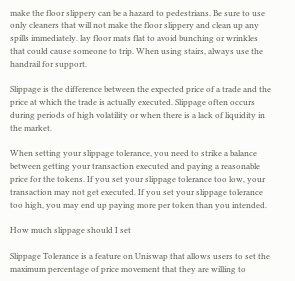make the floor slippery can be a hazard to pedestrians. Be sure to use only cleaners that will not make the floor slippery and clean up any spills immediately. lay floor mats flat to avoid bunching or wrinkles that could cause someone to trip. When using stairs, always use the handrail for support.

Slippage is the difference between the expected price of a trade and the price at which the trade is actually executed. Slippage often occurs during periods of high volatility or when there is a lack of liquidity in the market.

When setting your slippage tolerance, you need to strike a balance between getting your transaction executed and paying a reasonable price for the tokens. If you set your slippage tolerance too low, your transaction may not get executed. If you set your slippage tolerance too high, you may end up paying more per token than you intended.

How much slippage should I set

Slippage Tolerance is a feature on Uniswap that allows users to set the maximum percentage of price movement that they are willing to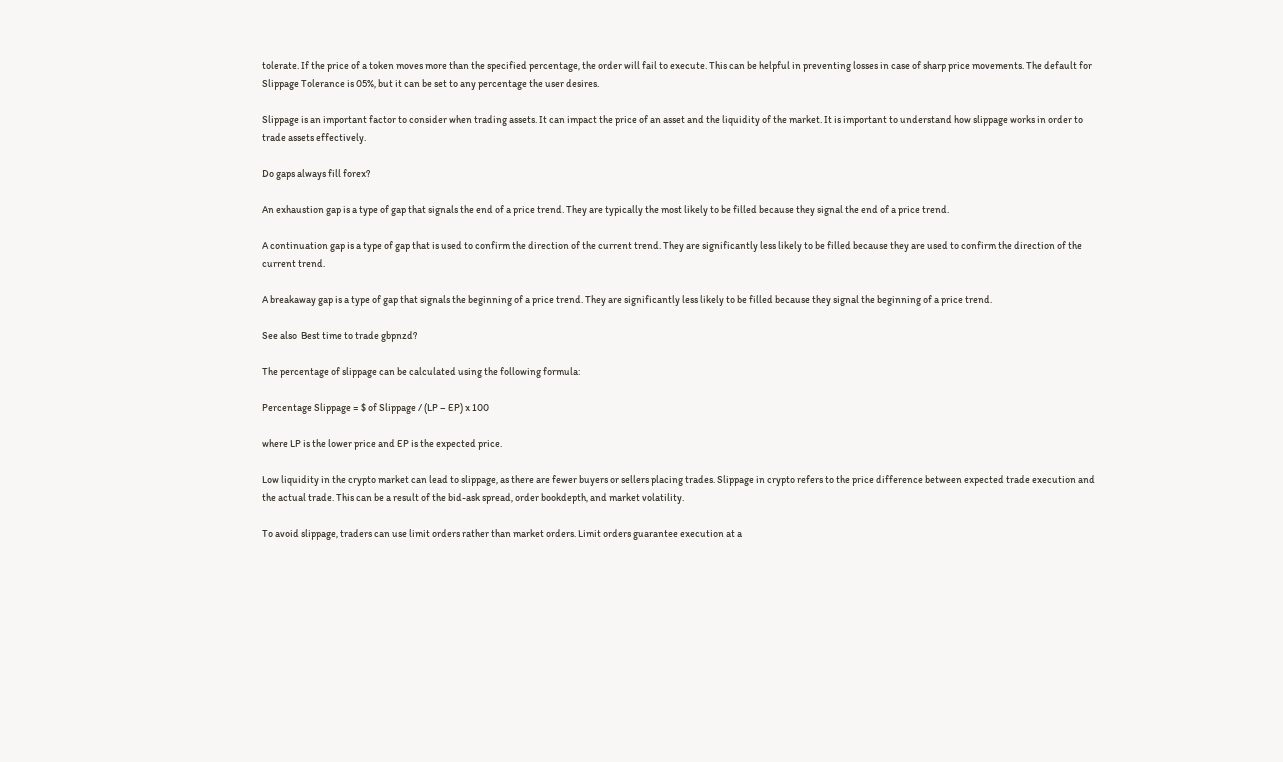tolerate. If the price of a token moves more than the specified percentage, the order will fail to execute. This can be helpful in preventing losses in case of sharp price movements. The default for Slippage Tolerance is 05%, but it can be set to any percentage the user desires.

Slippage is an important factor to consider when trading assets. It can impact the price of an asset and the liquidity of the market. It is important to understand how slippage works in order to trade assets effectively.

Do gaps always fill forex?

An exhaustion gap is a type of gap that signals the end of a price trend. They are typically the most likely to be filled because they signal the end of a price trend.

A continuation gap is a type of gap that is used to confirm the direction of the current trend. They are significantly less likely to be filled because they are used to confirm the direction of the current trend.

A breakaway gap is a type of gap that signals the beginning of a price trend. They are significantly less likely to be filled because they signal the beginning of a price trend.

See also  Best time to trade gbpnzd?

The percentage of slippage can be calculated using the following formula:

Percentage Slippage = $ of Slippage / (LP – EP) x 100

where LP is the lower price and EP is the expected price.

Low liquidity in the crypto market can lead to slippage, as there are fewer buyers or sellers placing trades. Slippage in crypto refers to the price difference between expected trade execution and the actual trade. This can be a result of the bid-ask spread, order bookdepth, and market volatility.

To avoid slippage, traders can use limit orders rather than market orders. Limit orders guarantee execution at a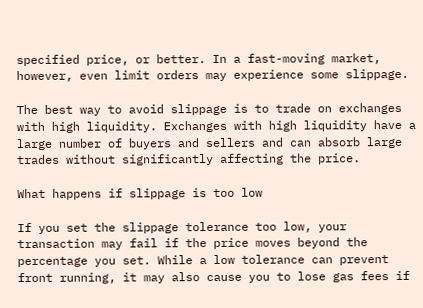specified price, or better. In a fast-moving market, however, even limit orders may experience some slippage.

The best way to avoid slippage is to trade on exchanges with high liquidity. Exchanges with high liquidity have a large number of buyers and sellers and can absorb large trades without significantly affecting the price.

What happens if slippage is too low

If you set the slippage tolerance too low, your transaction may fail if the price moves beyond the percentage you set. While a low tolerance can prevent front running, it may also cause you to lose gas fees if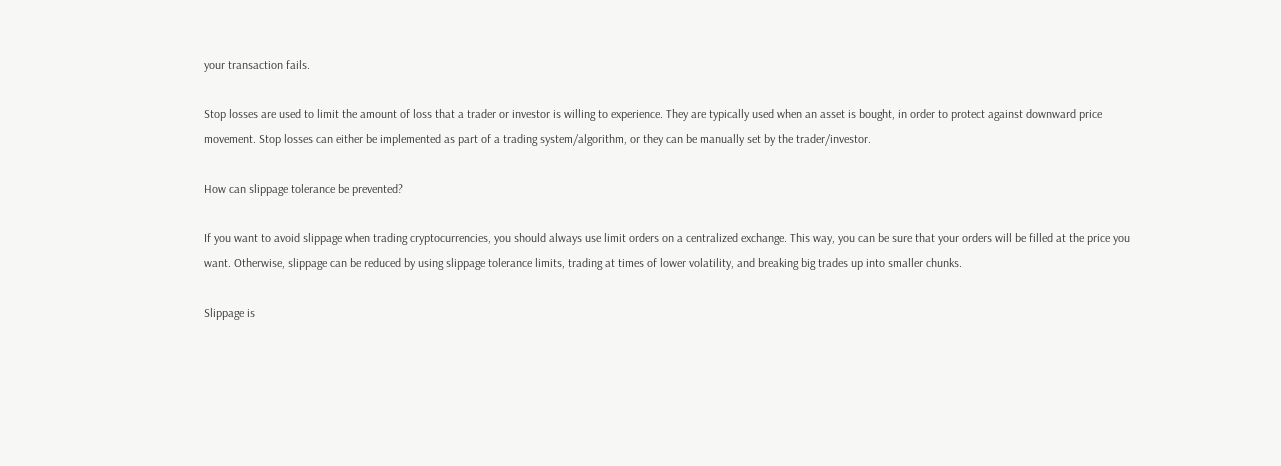your transaction fails.

Stop losses are used to limit the amount of loss that a trader or investor is willing to experience. They are typically used when an asset is bought, in order to protect against downward price movement. Stop losses can either be implemented as part of a trading system/algorithm, or they can be manually set by the trader/investor.

How can slippage tolerance be prevented?

If you want to avoid slippage when trading cryptocurrencies, you should always use limit orders on a centralized exchange. This way, you can be sure that your orders will be filled at the price you want. Otherwise, slippage can be reduced by using slippage tolerance limits, trading at times of lower volatility, and breaking big trades up into smaller chunks.

Slippage is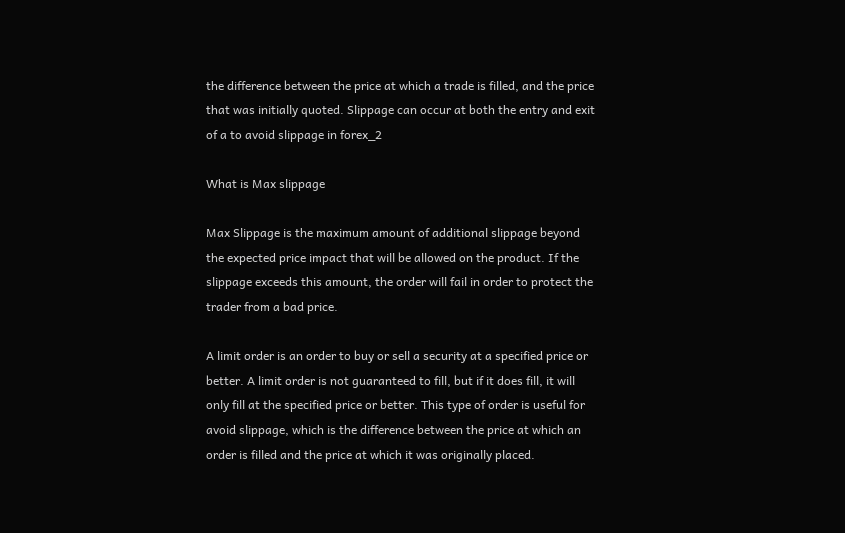the difference between the price at which a trade is filled, and the price that was initially quoted. Slippage can occur at both the entry and exit of a to avoid slippage in forex_2

What is Max slippage

Max Slippage is the maximum amount of additional slippage beyond the expected price impact that will be allowed on the product. If the slippage exceeds this amount, the order will fail in order to protect the trader from a bad price.

A limit order is an order to buy or sell a security at a specified price or better. A limit order is not guaranteed to fill, but if it does fill, it will only fill at the specified price or better. This type of order is useful for avoid slippage, which is the difference between the price at which an order is filled and the price at which it was originally placed.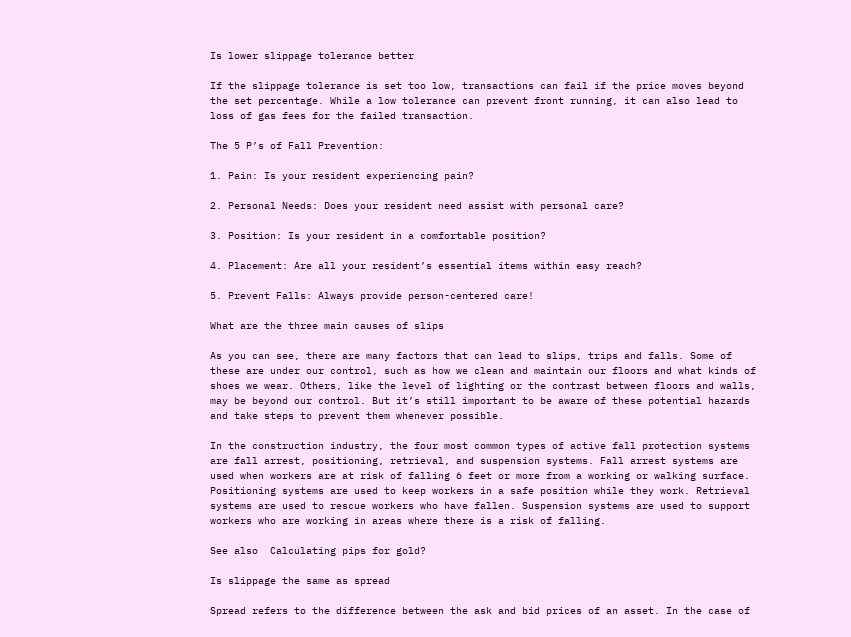Is lower slippage tolerance better

If the slippage tolerance is set too low, transactions can fail if the price moves beyond the set percentage. While a low tolerance can prevent front running, it can also lead to loss of gas fees for the failed transaction.

The 5 P’s of Fall Prevention:

1. Pain: Is your resident experiencing pain?

2. Personal Needs: Does your resident need assist with personal care?

3. Position: Is your resident in a comfortable position?

4. Placement: Are all your resident’s essential items within easy reach?

5. Prevent Falls: Always provide person-centered care!

What are the three main causes of slips

As you can see, there are many factors that can lead to slips, trips and falls. Some of these are under our control, such as how we clean and maintain our floors and what kinds of shoes we wear. Others, like the level of lighting or the contrast between floors and walls, may be beyond our control. But it’s still important to be aware of these potential hazards and take steps to prevent them whenever possible.

In the construction industry, the four most common types of active fall protection systems are fall arrest, positioning, retrieval, and suspension systems. Fall arrest systems are used when workers are at risk of falling 6 feet or more from a working or walking surface. Positioning systems are used to keep workers in a safe position while they work. Retrieval systems are used to rescue workers who have fallen. Suspension systems are used to support workers who are working in areas where there is a risk of falling.

See also  Calculating pips for gold?

Is slippage the same as spread

Spread refers to the difference between the ask and bid prices of an asset. In the case of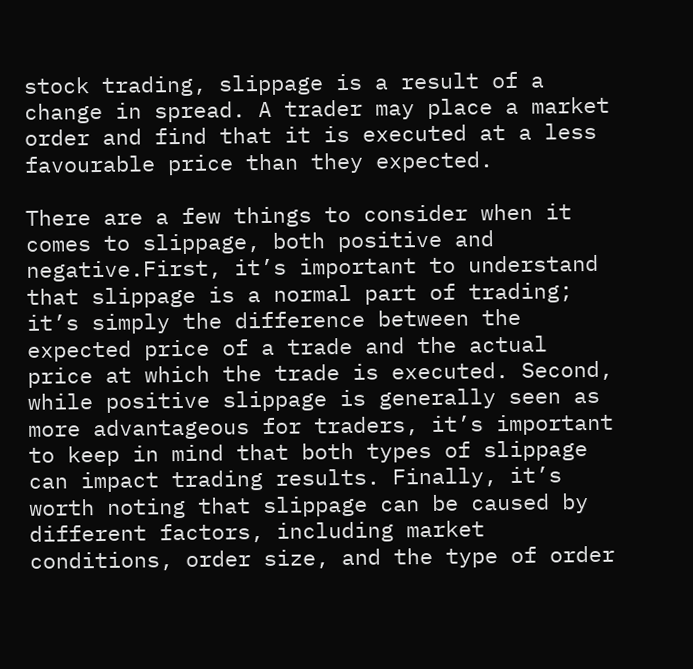stock trading, slippage is a result of a change in spread. A trader may place a market order and find that it is executed at a less favourable price than they expected.

There are a few things to consider when it comes to slippage, both positive and negative.First, it’s important to understand that slippage is a normal part of trading; it’s simply the difference between the expected price of a trade and the actual price at which the trade is executed. Second, while positive slippage is generally seen as more advantageous for traders, it’s important to keep in mind that both types of slippage can impact trading results. Finally, it’s worth noting that slippage can be caused by different factors, including market conditions, order size, and the type of order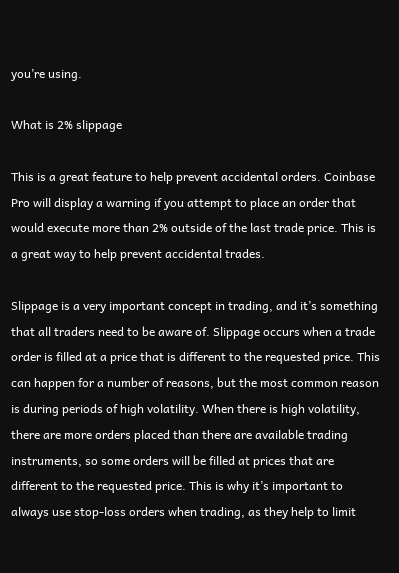you’re using.

What is 2% slippage

This is a great feature to help prevent accidental orders. Coinbase Pro will display a warning if you attempt to place an order that would execute more than 2% outside of the last trade price. This is a great way to help prevent accidental trades.

Slippage is a very important concept in trading, and it’s something that all traders need to be aware of. Slippage occurs when a trade order is filled at a price that is different to the requested price. This can happen for a number of reasons, but the most common reason is during periods of high volatility. When there is high volatility, there are more orders placed than there are available trading instruments, so some orders will be filled at prices that are different to the requested price. This is why it’s important to always use stop-loss orders when trading, as they help to limit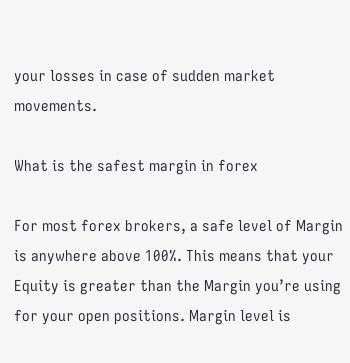your losses in case of sudden market movements.

What is the safest margin in forex

For most forex brokers, a safe level of Margin is anywhere above 100%. This means that your Equity is greater than the Margin you’re using for your open positions. Margin level is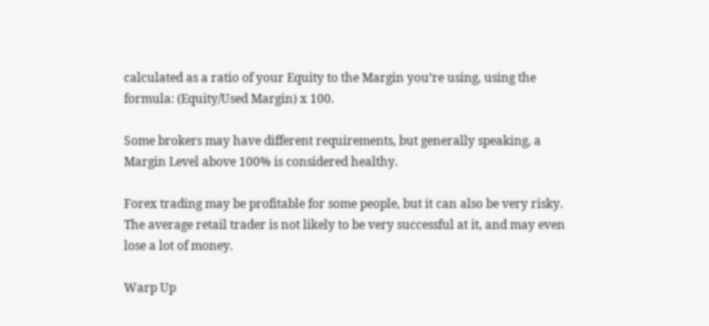calculated as a ratio of your Equity to the Margin you’re using, using the formula: (Equity/Used Margin) x 100.

Some brokers may have different requirements, but generally speaking, a Margin Level above 100% is considered healthy.

Forex trading may be profitable for some people, but it can also be very risky. The average retail trader is not likely to be very successful at it, and may even lose a lot of money.

Warp Up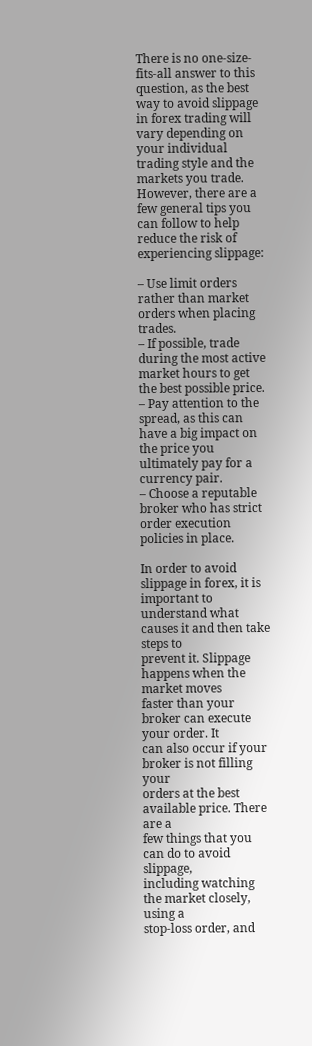There is no one-size-fits-all answer to this question, as the best way to avoid slippage in forex trading will vary depending on your individual trading style and the markets you trade. However, there are a few general tips you can follow to help reduce the risk of experiencing slippage:

– Use limit orders rather than market orders when placing trades.
– If possible, trade during the most active market hours to get the best possible price.
– Pay attention to the spread, as this can have a big impact on the price you ultimately pay for a currency pair.
– Choose a reputable broker who has strict order execution policies in place.

In order to avoid slippage in forex, it is important to
understand what causes it and then take steps to
prevent it. Slippage happens when the market moves
faster than your broker can execute your order. It
can also occur if your broker is not filling your
orders at the best available price. There are a
few things that you can do to avoid slippage,
including watching the market closely, using a
stop-loss order, and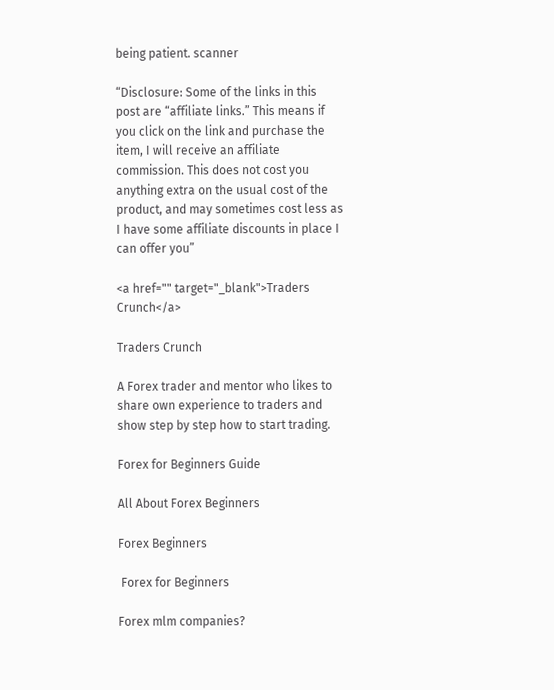being patient. scanner

“Disclosure: Some of the links in this post are “affiliate links.” This means if you click on the link and purchase the item, I will receive an affiliate commission. This does not cost you anything extra on the usual cost of the product, and may sometimes cost less as I have some affiliate discounts in place I can offer you”

<a href="" target="_blank">Traders Crunch</a>

Traders Crunch

A Forex trader and mentor who likes to share own experience to traders and show step by step how to start trading.

Forex for Beginners Guide

All About Forex Beginners

Forex Beginners

 Forex for Beginners

Forex mlm companies?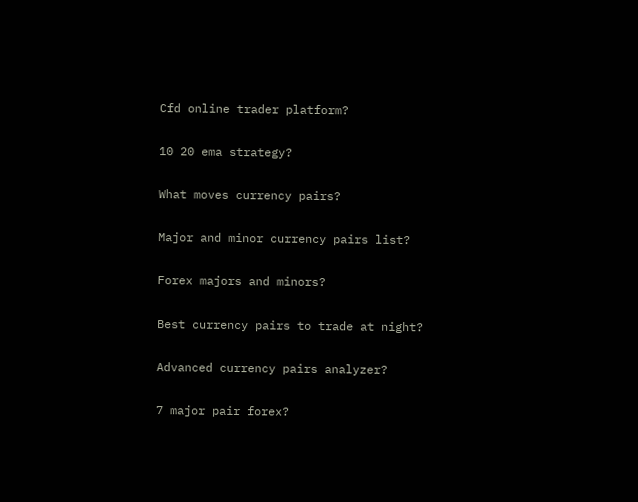Cfd online trader platform?

10 20 ema strategy?

What moves currency pairs?

Major and minor currency pairs list?

Forex majors and minors?

Best currency pairs to trade at night?

Advanced currency pairs analyzer?

7 major pair forex?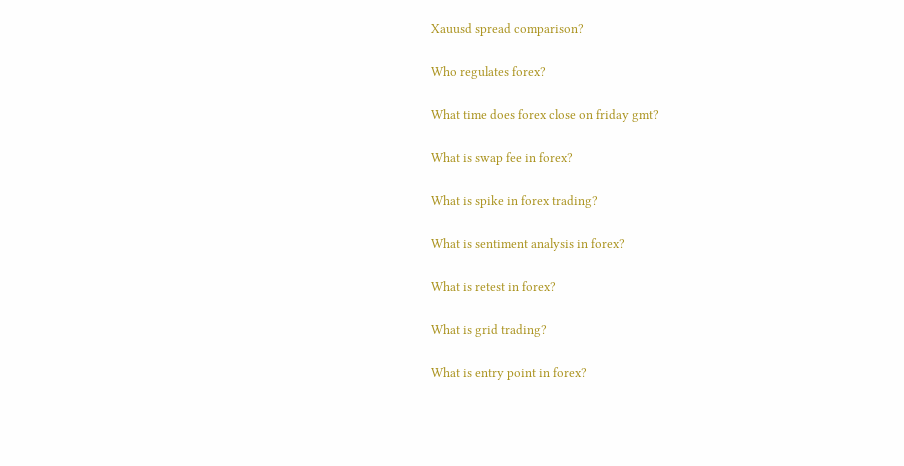Xauusd spread comparison?

Who regulates forex?

What time does forex close on friday gmt?

What is swap fee in forex?

What is spike in forex trading?

What is sentiment analysis in forex?

What is retest in forex?

What is grid trading?

What is entry point in forex?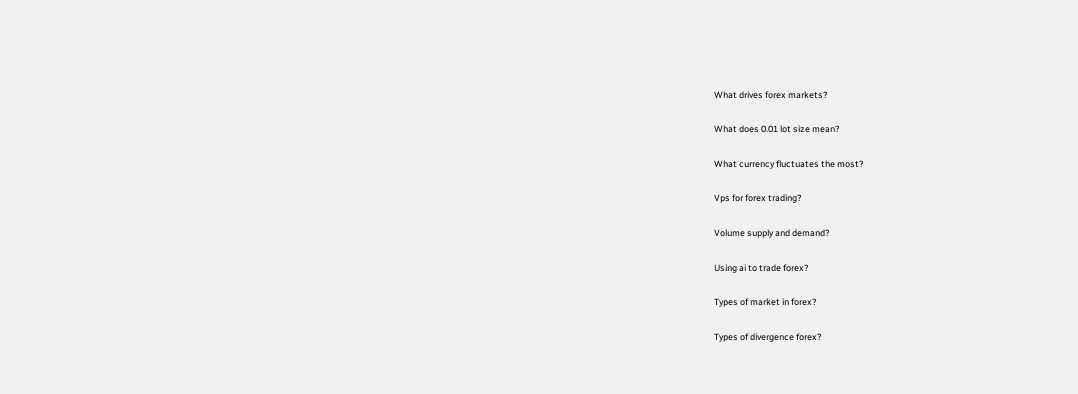What drives forex markets?

What does 0.01 lot size mean?

What currency fluctuates the most?

Vps for forex trading?

Volume supply and demand?

Using ai to trade forex?

Types of market in forex?

Types of divergence forex?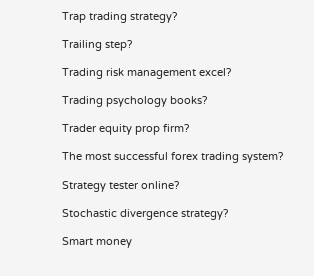Trap trading strategy?

Trailing step?

Trading risk management excel?

Trading psychology books?

Trader equity prop firm?

The most successful forex trading system?

Strategy tester online?

Stochastic divergence strategy?

Smart money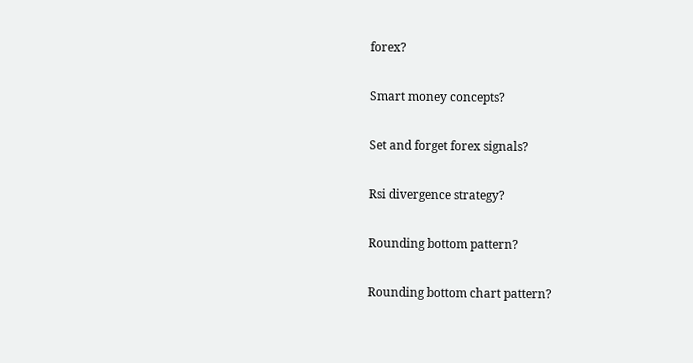forex?

Smart money concepts?

Set and forget forex signals?

Rsi divergence strategy?

Rounding bottom pattern?

Rounding bottom chart pattern?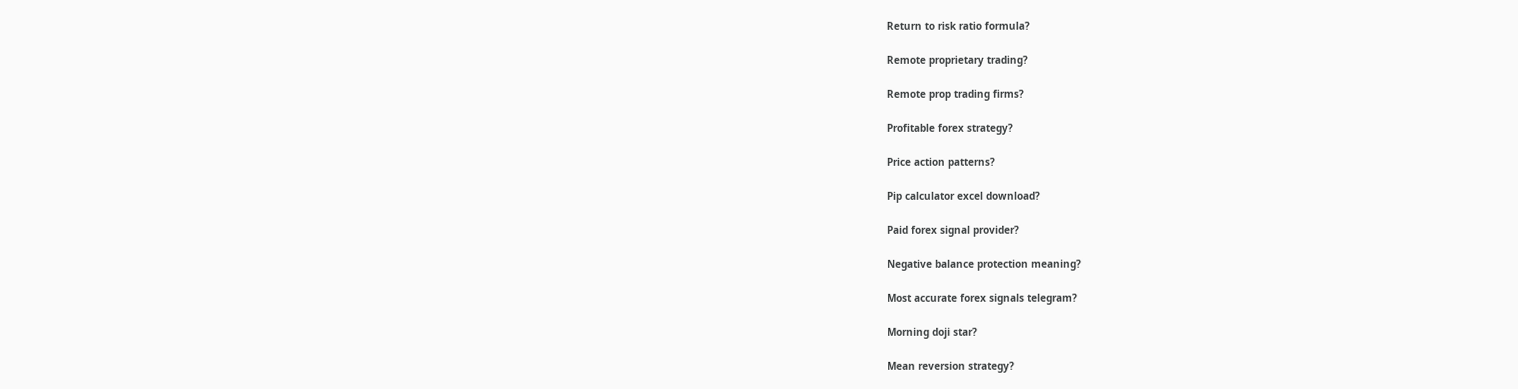Return to risk ratio formula?

Remote proprietary trading?

Remote prop trading firms?

Profitable forex strategy?

Price action patterns?

Pip calculator excel download?

Paid forex signal provider?

Negative balance protection meaning?

Most accurate forex signals telegram?

Morning doji star?

Mean reversion strategy?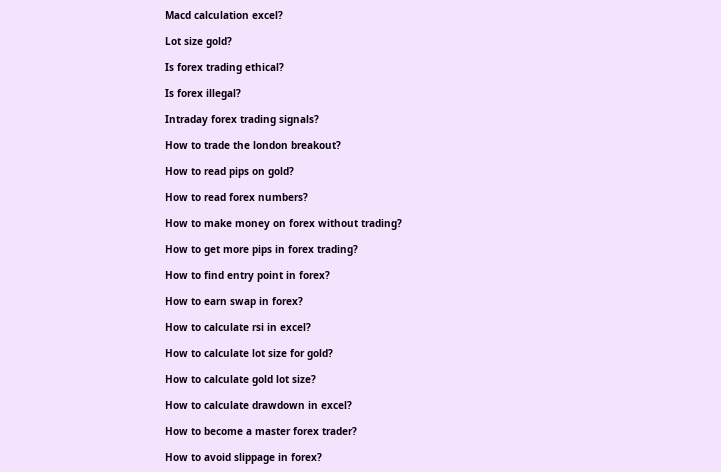Macd calculation excel?

Lot size gold?

Is forex trading ethical?

Is forex illegal?

Intraday forex trading signals?

How to trade the london breakout?

How to read pips on gold?

How to read forex numbers?

How to make money on forex without trading?

How to get more pips in forex trading?

How to find entry point in forex?

How to earn swap in forex?

How to calculate rsi in excel?

How to calculate lot size for gold?

How to calculate gold lot size?

How to calculate drawdown in excel?

How to become a master forex trader?

How to avoid slippage in forex?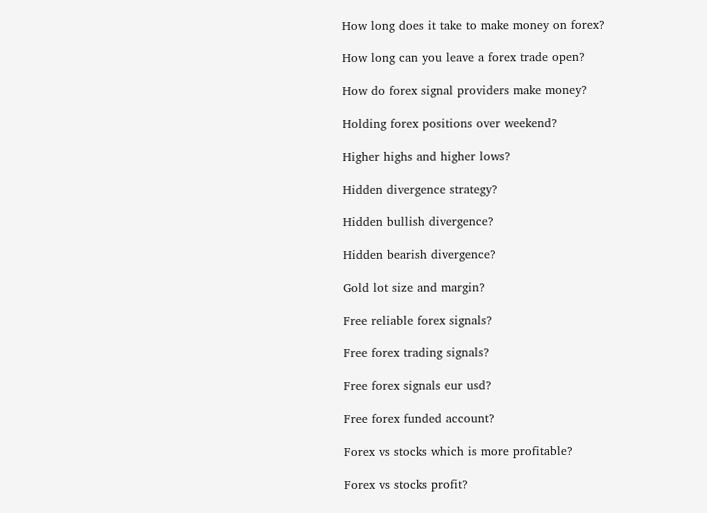How long does it take to make money on forex?

How long can you leave a forex trade open?

How do forex signal providers make money?

Holding forex positions over weekend?

Higher highs and higher lows?

Hidden divergence strategy?

Hidden bullish divergence?

Hidden bearish divergence?

Gold lot size and margin?

Free reliable forex signals?

Free forex trading signals?

Free forex signals eur usd?

Free forex funded account?

Forex vs stocks which is more profitable?

Forex vs stocks profit?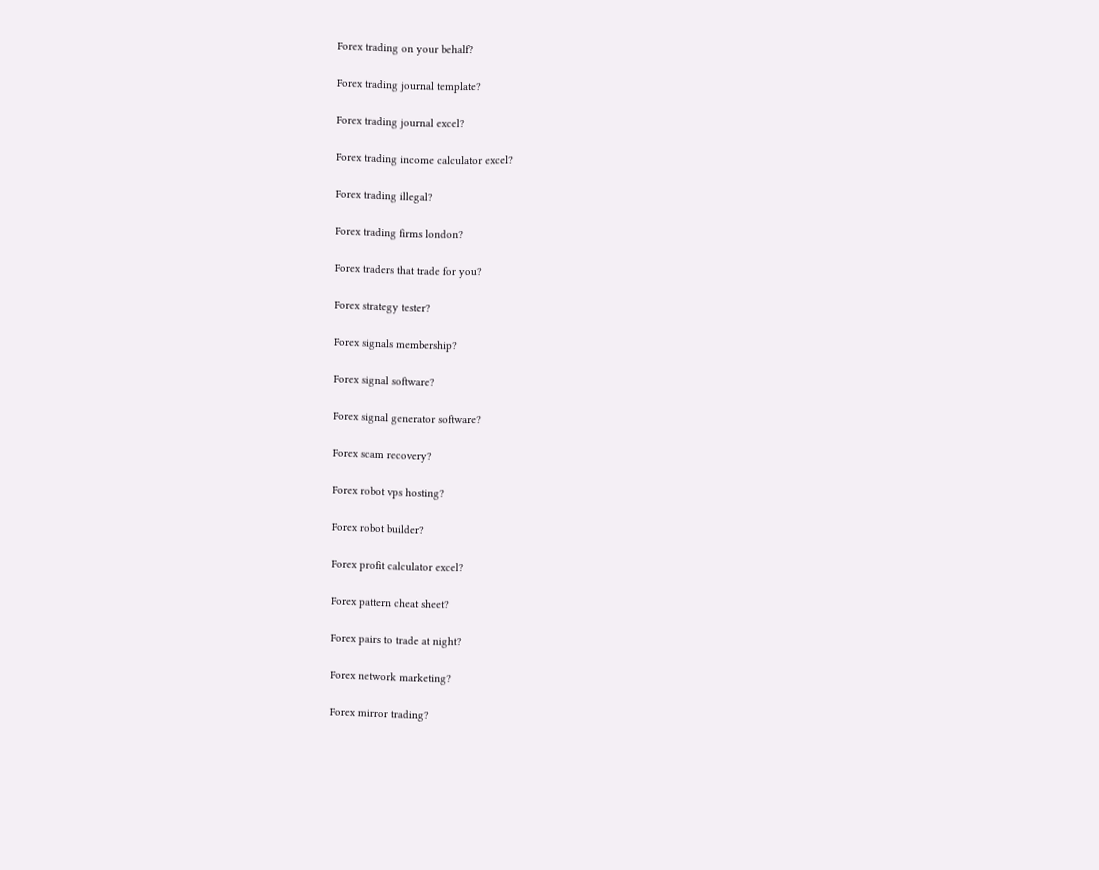Forex trading on your behalf?

Forex trading journal template?

Forex trading journal excel?

Forex trading income calculator excel?

Forex trading illegal?

Forex trading firms london?

Forex traders that trade for you?

Forex strategy tester?

Forex signals membership?

Forex signal software?

Forex signal generator software?

Forex scam recovery?

Forex robot vps hosting?

Forex robot builder?

Forex profit calculator excel?

Forex pattern cheat sheet?

Forex pairs to trade at night?

Forex network marketing?

Forex mirror trading?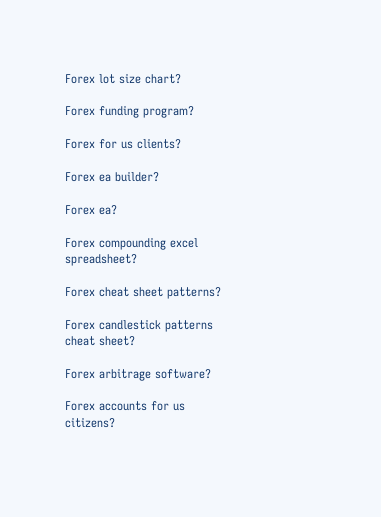Forex lot size chart?

Forex funding program?

Forex for us clients?

Forex ea builder?

Forex ea?

Forex compounding excel spreadsheet?

Forex cheat sheet patterns?

Forex candlestick patterns cheat sheet?

Forex arbitrage software?

Forex accounts for us citizens?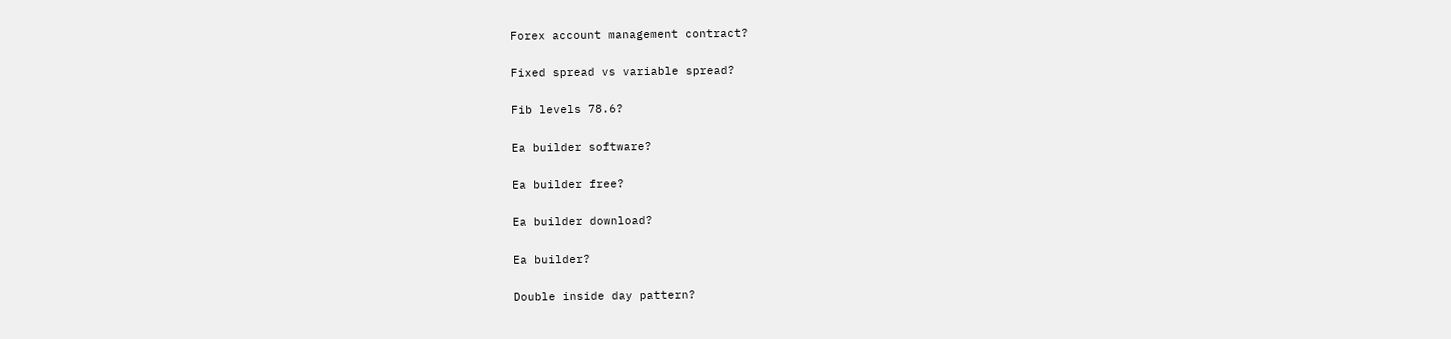Forex account management contract?

Fixed spread vs variable spread?

Fib levels 78.6?

Ea builder software?

Ea builder free?

Ea builder download?

Ea builder?

Double inside day pattern?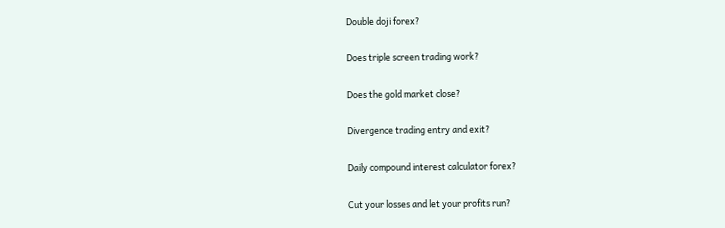Double doji forex?

Does triple screen trading work?

Does the gold market close?

Divergence trading entry and exit?

Daily compound interest calculator forex?

Cut your losses and let your profits run?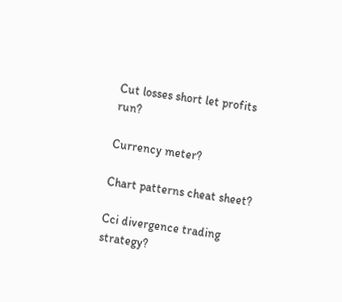Cut losses short let profits run?

Currency meter?

Chart patterns cheat sheet?

Cci divergence trading strategy?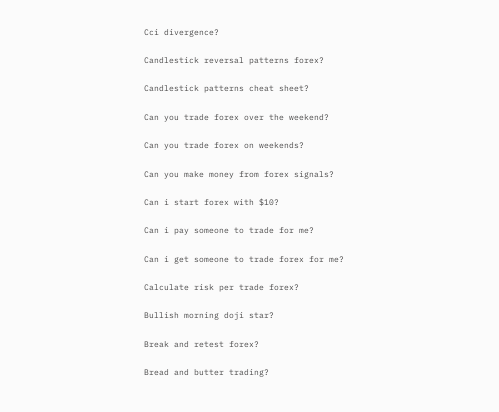Cci divergence?

Candlestick reversal patterns forex?

Candlestick patterns cheat sheet?

Can you trade forex over the weekend?

Can you trade forex on weekends?

Can you make money from forex signals?

Can i start forex with $10?

Can i pay someone to trade for me?

Can i get someone to trade forex for me?

Calculate risk per trade forex?

Bullish morning doji star?

Break and retest forex?

Bread and butter trading?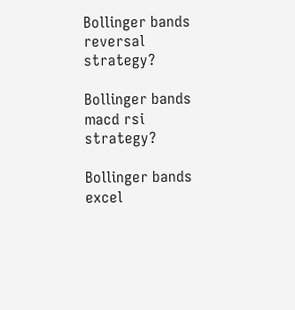Bollinger bands reversal strategy?

Bollinger bands macd rsi strategy?

Bollinger bands excel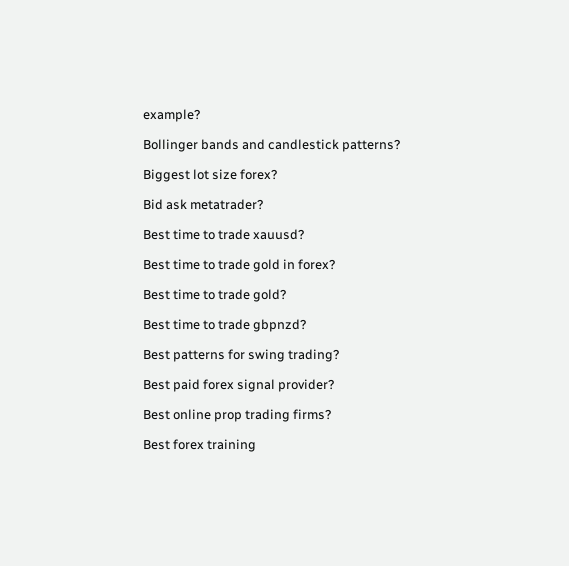example?

Bollinger bands and candlestick patterns?

Biggest lot size forex?

Bid ask metatrader?

Best time to trade xauusd?

Best time to trade gold in forex?

Best time to trade gold?

Best time to trade gbpnzd?

Best patterns for swing trading?

Best paid forex signal provider?

Best online prop trading firms?

Best forex training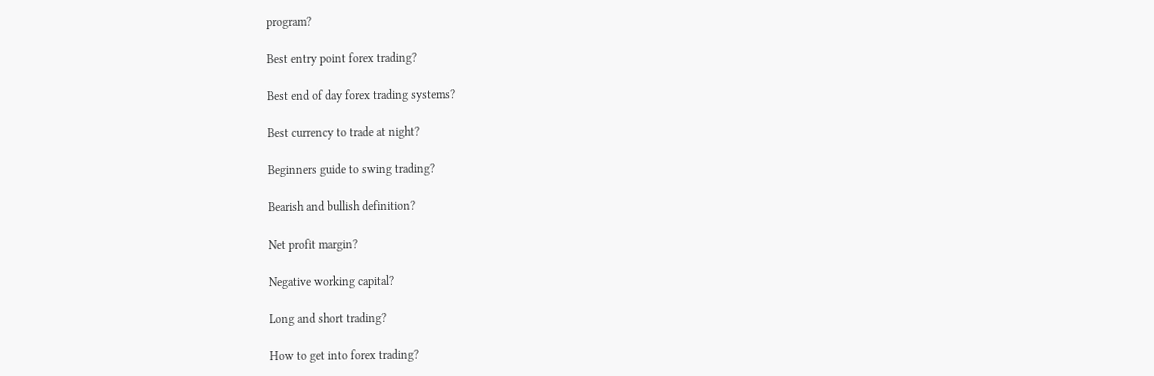program?

Best entry point forex trading?

Best end of day forex trading systems?

Best currency to trade at night?

Beginners guide to swing trading?

Bearish and bullish definition?

Net profit margin?

Negative working capital?

Long and short trading?

How to get into forex trading?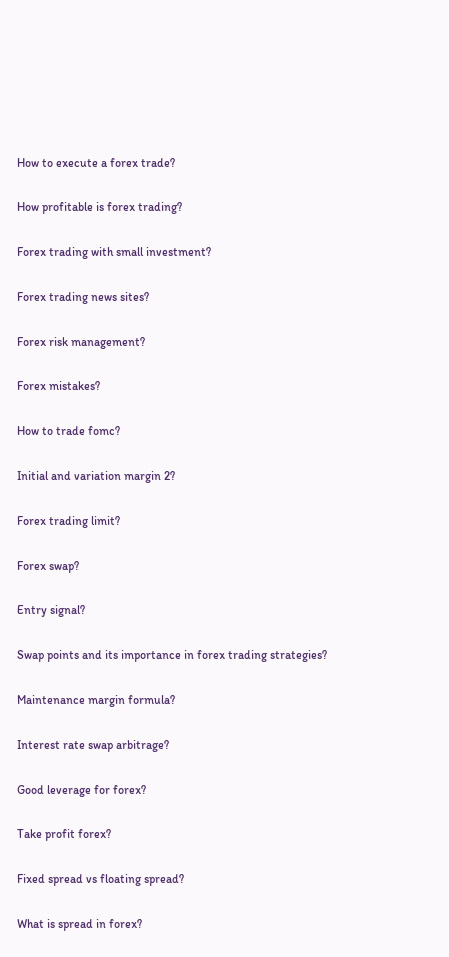How to execute a forex trade?

How profitable is forex trading?

Forex trading with small investment?

Forex trading news sites?

Forex risk management?

Forex mistakes?

How to trade fomc?

Initial and variation margin 2?

Forex trading limit?

Forex swap?

Entry signal?

Swap points and its importance in forex trading strategies?

Maintenance margin formula?

Interest rate swap arbitrage?

Good leverage for forex?

Take profit forex?

Fixed spread vs floating spread?

What is spread in forex?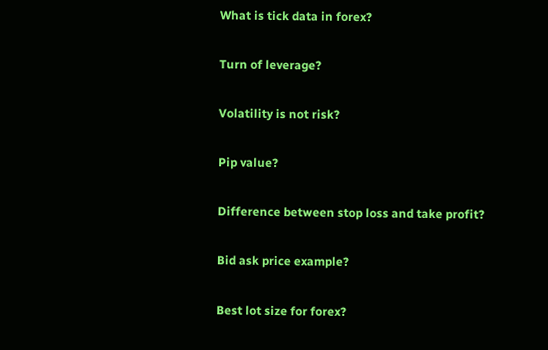What is tick data in forex?

Turn of leverage?

Volatility is not risk?

Pip value?

Difference between stop loss and take profit?

Bid ask price example?

Best lot size for forex?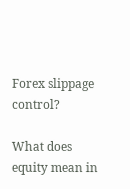Forex slippage control?

What does equity mean in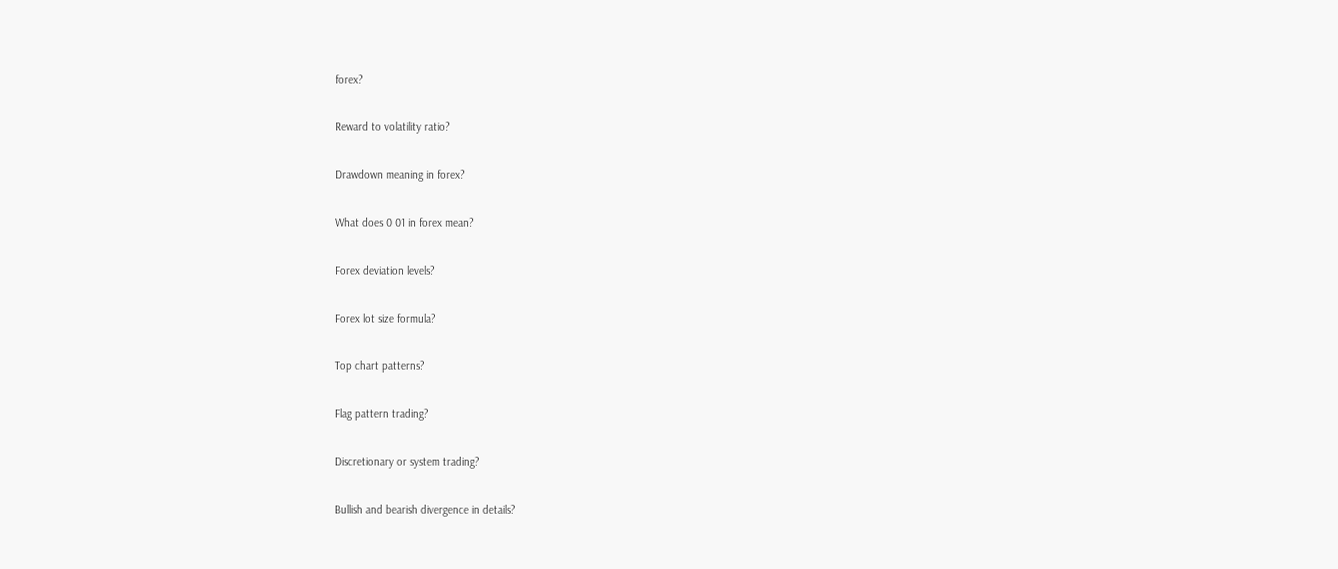forex?

Reward to volatility ratio?

Drawdown meaning in forex?

What does 0 01 in forex mean?

Forex deviation levels?

Forex lot size formula?

Top chart patterns?

Flag pattern trading?

Discretionary or system trading?

Bullish and bearish divergence in details?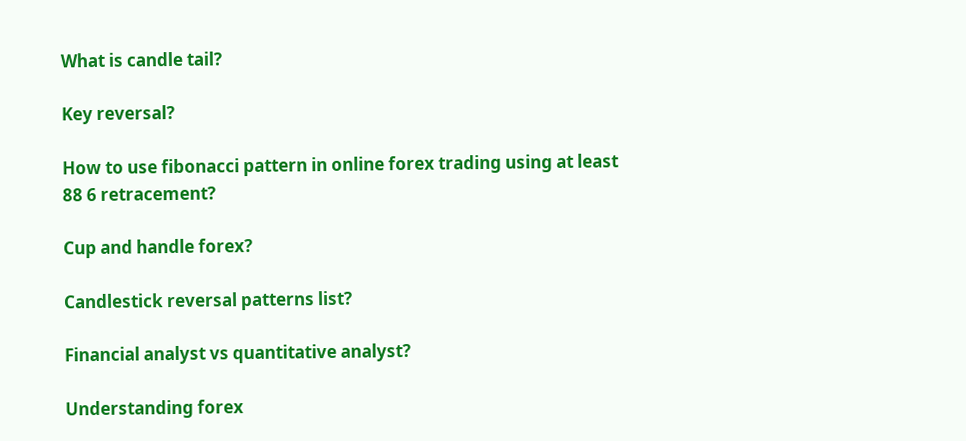What is candle tail?

Key reversal?

How to use fibonacci pattern in online forex trading using at least 88 6 retracement?

Cup and handle forex?

Candlestick reversal patterns list?

Financial analyst vs quantitative analyst?

Understanding forex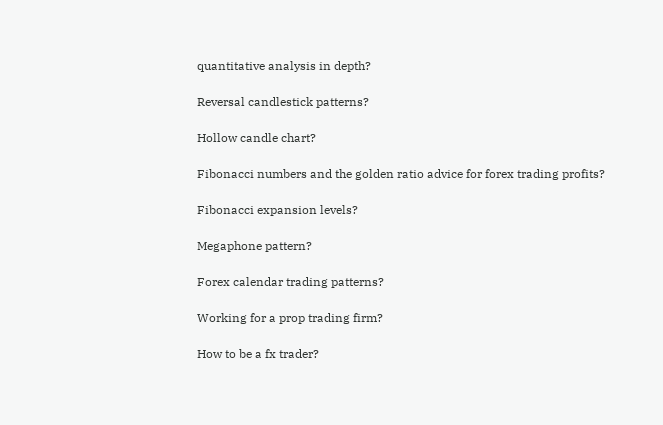quantitative analysis in depth?

Reversal candlestick patterns?

Hollow candle chart?

Fibonacci numbers and the golden ratio advice for forex trading profits?

Fibonacci expansion levels?

Megaphone pattern?

Forex calendar trading patterns?

Working for a prop trading firm?

How to be a fx trader?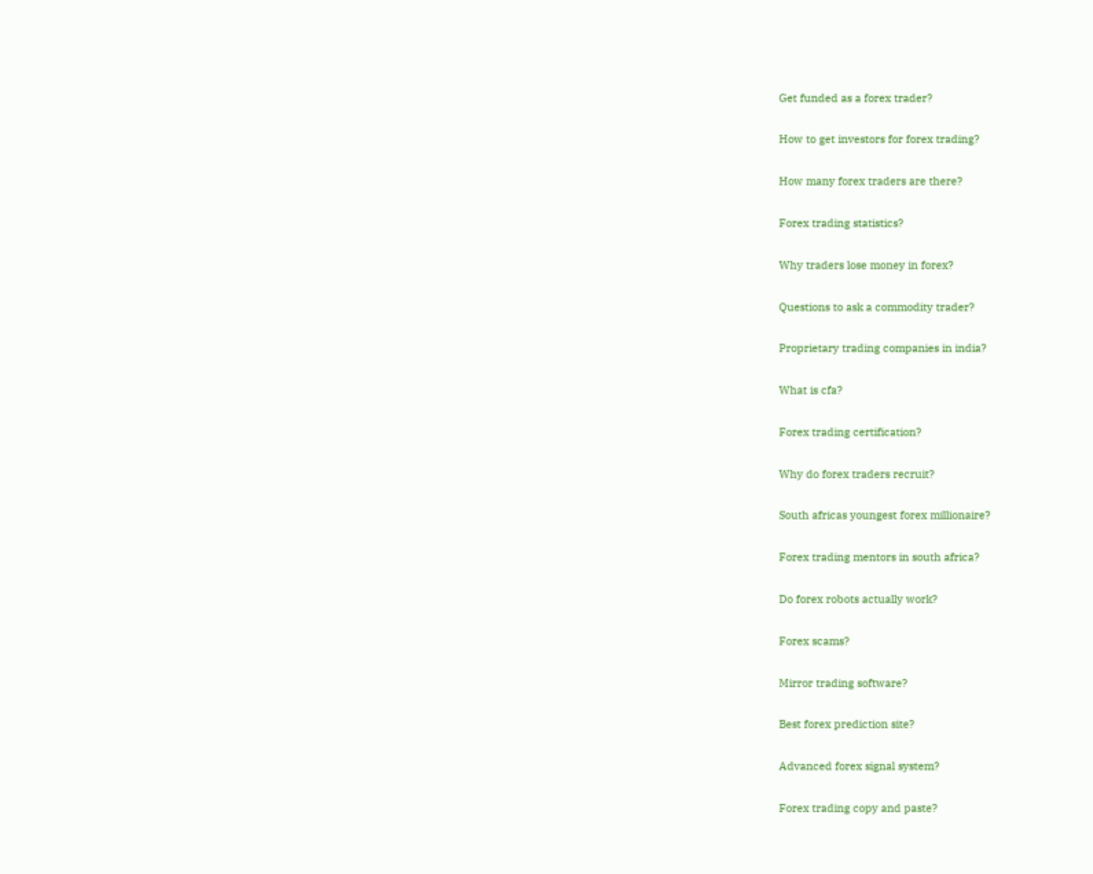Get funded as a forex trader?

How to get investors for forex trading?

How many forex traders are there?

Forex trading statistics?

Why traders lose money in forex?

Questions to ask a commodity trader?

Proprietary trading companies in india?

What is cfa?

Forex trading certification?

Why do forex traders recruit?

South africas youngest forex millionaire?

Forex trading mentors in south africa?

Do forex robots actually work?

Forex scams?

Mirror trading software?

Best forex prediction site?

Advanced forex signal system?

Forex trading copy and paste?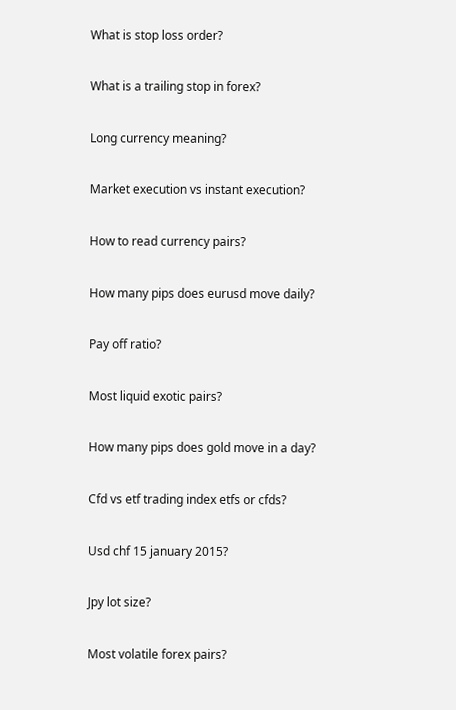What is stop loss order?

What is a trailing stop in forex?

Long currency meaning?

Market execution vs instant execution?

How to read currency pairs?

How many pips does eurusd move daily?

Pay off ratio?

Most liquid exotic pairs?

How many pips does gold move in a day?

Cfd vs etf trading index etfs or cfds?

Usd chf 15 january 2015?

Jpy lot size?

Most volatile forex pairs?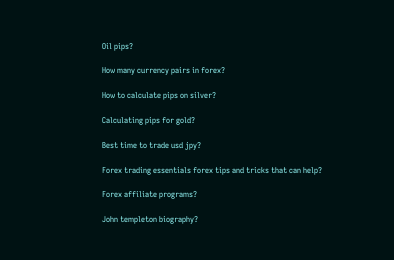Oil pips?

How many currency pairs in forex?

How to calculate pips on silver?

Calculating pips for gold?

Best time to trade usd jpy?

Forex trading essentials forex tips and tricks that can help?

Forex affiliate programs?

John templeton biography?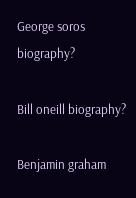George soros biography?

Bill oneill biography?

Benjamin graham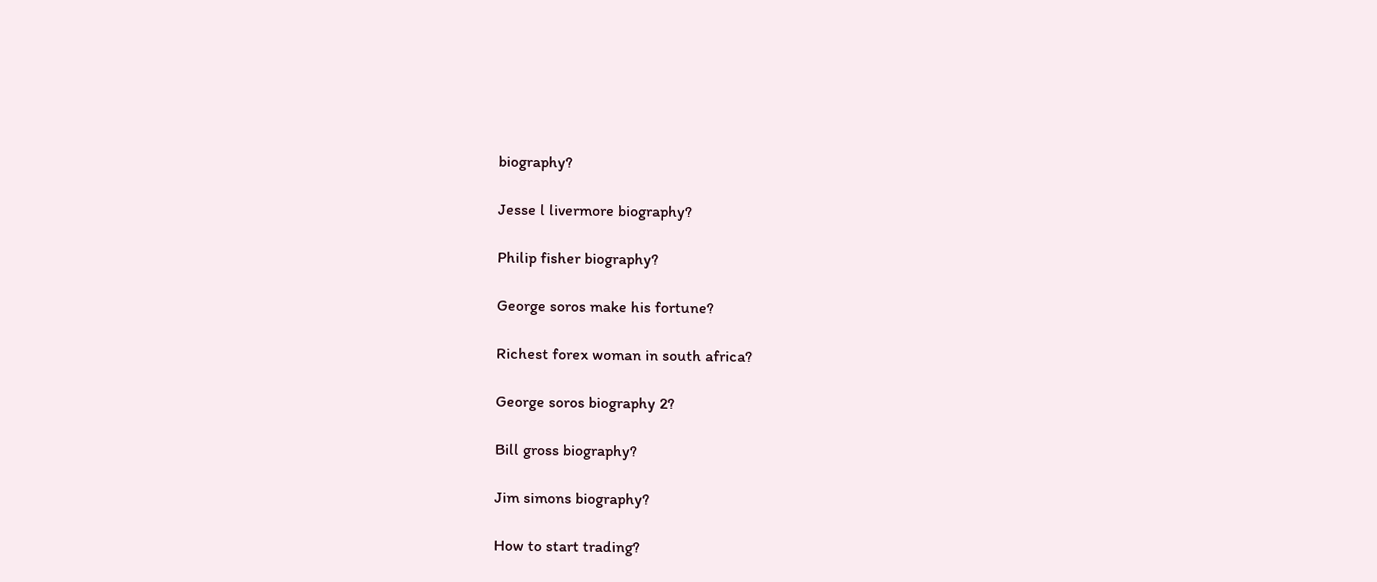biography?

Jesse l livermore biography?

Philip fisher biography?

George soros make his fortune?

Richest forex woman in south africa?

George soros biography 2?

Bill gross biography?

Jim simons biography?

How to start trading?